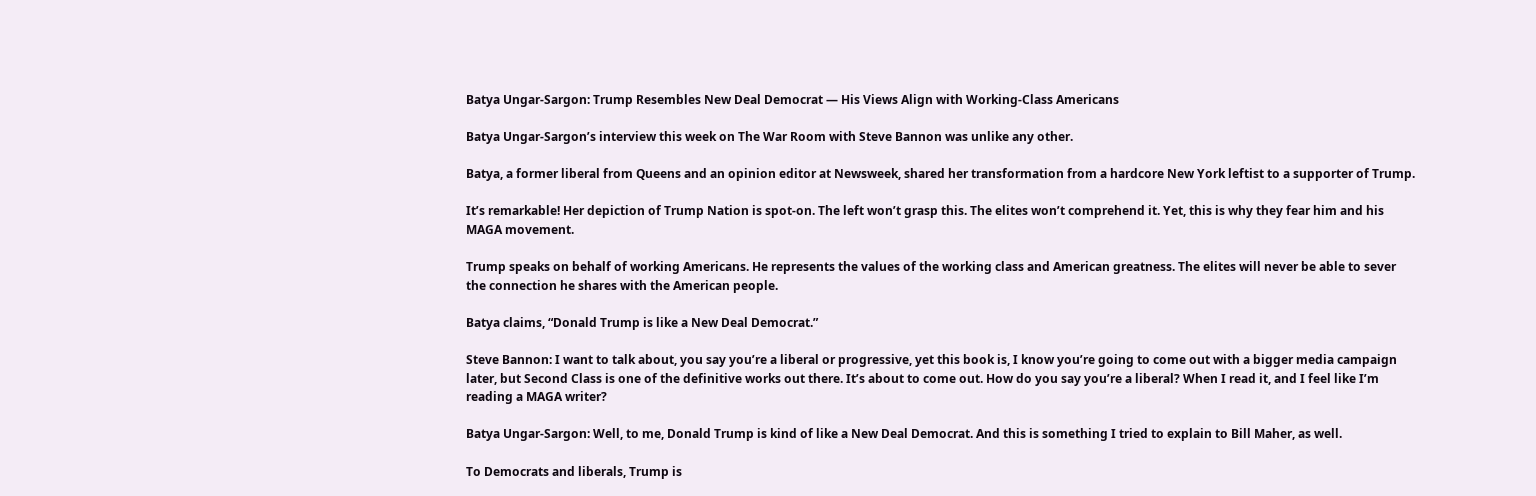Batya Ungar-Sargon: Trump Resembles New Deal Democrat — His Views Align with Working-Class Americans

Batya Ungar-Sargon’s interview this week on The War Room with Steve Bannon was unlike any other.

Batya, a former liberal from Queens and an opinion editor at Newsweek, shared her transformation from a hardcore New York leftist to a supporter of Trump.

It’s remarkable! Her depiction of Trump Nation is spot-on. The left won’t grasp this. The elites won’t comprehend it. Yet, this is why they fear him and his MAGA movement.

Trump speaks on behalf of working Americans. He represents the values of the working class and American greatness. The elites will never be able to sever the connection he shares with the American people.

Batya claims, “Donald Trump is like a New Deal Democrat.”

Steve Bannon: I want to talk about, you say you’re a liberal or progressive, yet this book is, I know you’re going to come out with a bigger media campaign later, but Second Class is one of the definitive works out there. It’s about to come out. How do you say you’re a liberal? When I read it, and I feel like I’m reading a MAGA writer?

Batya Ungar-Sargon: Well, to me, Donald Trump is kind of like a New Deal Democrat. And this is something I tried to explain to Bill Maher, as well.

To Democrats and liberals, Trump is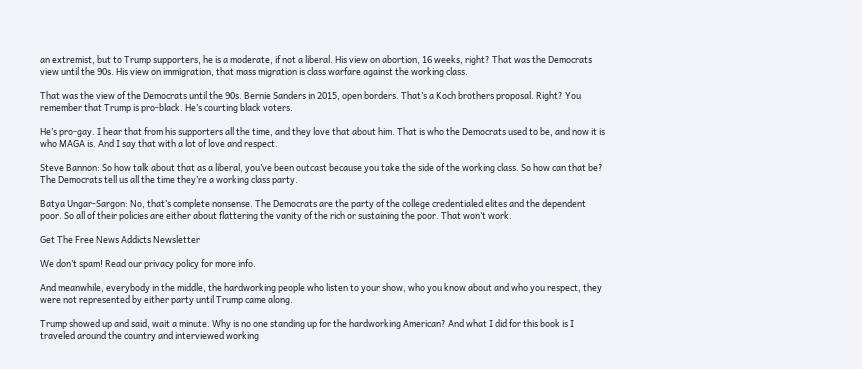an extremist, but to Trump supporters, he is a moderate, if not a liberal. His view on abortion, 16 weeks, right? That was the Democrats view until the 90s. His view on immigration, that mass migration is class warfare against the working class.

That was the view of the Democrats until the 90s. Bernie Sanders in 2015, open borders. That’s a Koch brothers proposal. Right? You remember that Trump is pro-black. He’s courting black voters.

He’s pro-gay. I hear that from his supporters all the time, and they love that about him. That is who the Democrats used to be, and now it is who MAGA is. And I say that with a lot of love and respect.

Steve Bannon: So how talk about that as a liberal, you’ve been outcast because you take the side of the working class. So how can that be? The Democrats tell us all the time they’re a working class party.

Batya Ungar-Sargon: No, that’s complete nonsense. The Democrats are the party of the college credentialed elites and the dependent poor. So all of their policies are either about flattering the vanity of the rich or sustaining the poor. That won’t work.

Get The Free News Addicts Newsletter

We don’t spam! Read our privacy policy for more info.

And meanwhile, everybody in the middle, the hardworking people who listen to your show, who you know about and who you respect, they were not represented by either party until Trump came along.

Trump showed up and said, wait a minute. Why is no one standing up for the hardworking American? And what I did for this book is I traveled around the country and interviewed working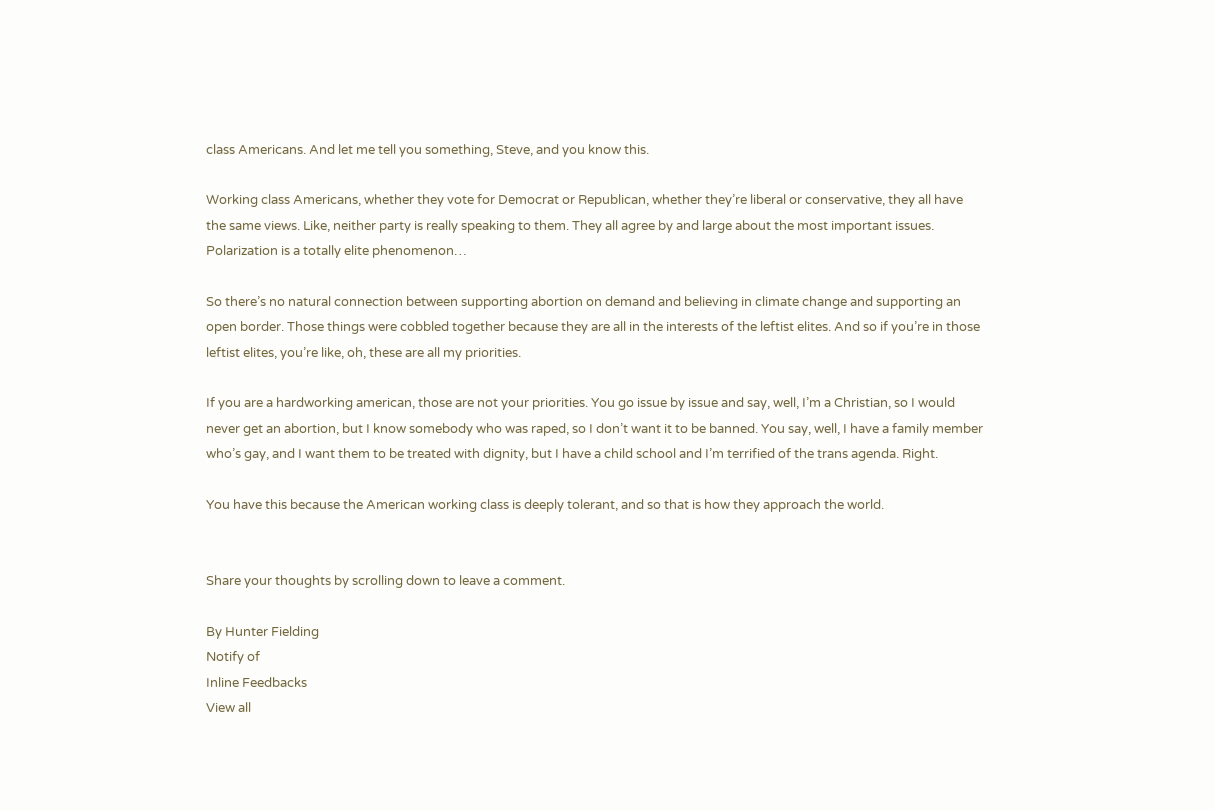class Americans. And let me tell you something, Steve, and you know this.

Working class Americans, whether they vote for Democrat or Republican, whether they’re liberal or conservative, they all have the same views. Like, neither party is really speaking to them. They all agree by and large about the most important issues. Polarization is a totally elite phenomenon…

So there’s no natural connection between supporting abortion on demand and believing in climate change and supporting an open border. Those things were cobbled together because they are all in the interests of the leftist elites. And so if you’re in those leftist elites, you’re like, oh, these are all my priorities.

If you are a hardworking american, those are not your priorities. You go issue by issue and say, well, I’m a Christian, so I would never get an abortion, but I know somebody who was raped, so I don’t want it to be banned. You say, well, I have a family member who’s gay, and I want them to be treated with dignity, but I have a child school and I’m terrified of the trans agenda. Right.

You have this because the American working class is deeply tolerant, and so that is how they approach the world.


Share your thoughts by scrolling down to leave a comment.

By Hunter Fielding
Notify of
Inline Feedbacks
View all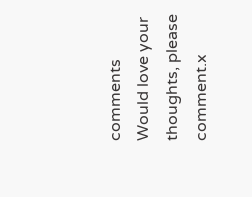comments
Would love your thoughts, please comment.x